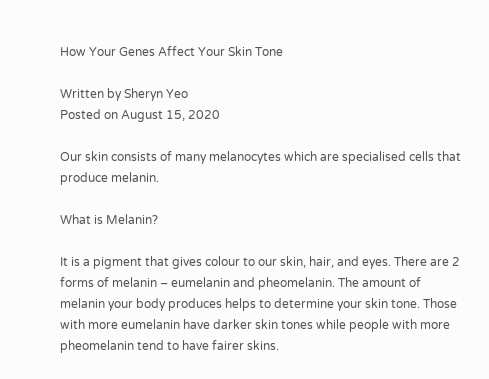How Your Genes Affect Your Skin Tone

Written by Sheryn Yeo
Posted on August 15, 2020

Our skin consists of many melanocytes which are specialised cells that produce melanin.

What is Melanin?

It is a pigment that gives colour to our skin, hair, and eyes. There are 2 forms of melanin – eumelanin and pheomelanin. The amount of melanin your body produces helps to determine your skin tone. Those with more eumelanin have darker skin tones while people with more pheomelanin tend to have fairer skins.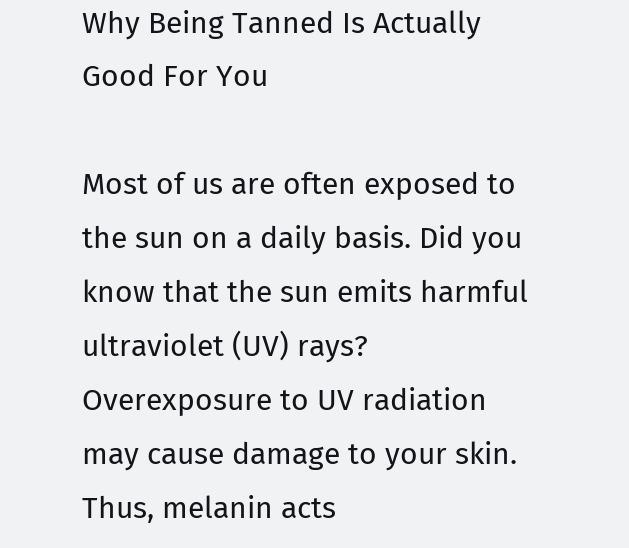Why Being Tanned Is Actually Good For You

Most of us are often exposed to the sun on a daily basis. Did you know that the sun emits harmful ultraviolet (UV) rays? Overexposure to UV radiation may cause damage to your skin. Thus, melanin acts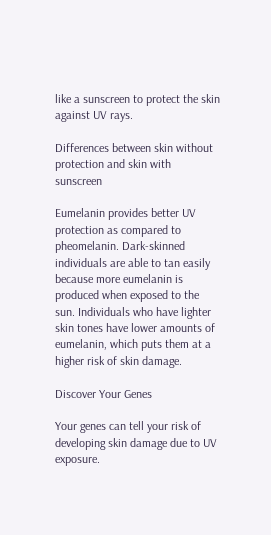like a sunscreen to protect the skin against UV rays.

Differences between skin without protection and skin with sunscreen

Eumelanin provides better UV protection as compared to pheomelanin. Dark-skinned individuals are able to tan easily because more eumelanin is produced when exposed to the sun. Individuals who have lighter skin tones have lower amounts of eumelanin, which puts them at a higher risk of skin damage.

Discover Your Genes

Your genes can tell your risk of developing skin damage due to UV exposure.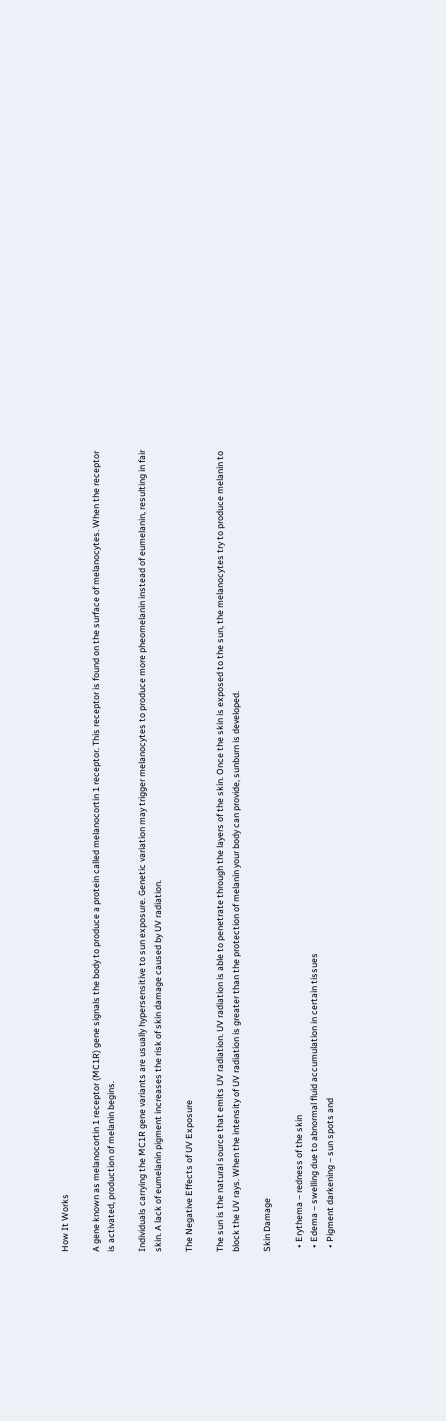How It Works

A gene known as melanocortin 1 receptor (MC1R) gene signals the body to produce a protein called melanocortin 1 receptor. This receptor is found on the surface of melanocytes. When the receptor is activated, production of melanin begins.

Individuals carrying the MC1R gene variants are usually hypersensitive to sun exposure. Genetic variation may trigger melanocytes to produce more pheomelanin instead of eumelanin, resulting in fair skin. A lack of eumelanin pigment increases the risk of skin damage caused by UV radiation.

The Negative Effects of UV Exposure

The sun is the natural source that emits UV radiation. UV radiation is able to penetrate through the layers of the skin. Once the skin is exposed to the sun, the melanocytes try to produce melanin to block the UV rays. When the intensity of UV radiation is greater than the protection of melanin your body can provide, sunburn is developed.

Skin Damage

  • Erythema – redness of the skin
  • Edema – swelling due to abnormal fluid accumulation in certain tissues
  • Pigment darkening – sun spots and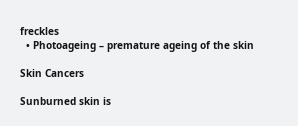freckles
  • Photoageing – premature ageing of the skin

Skin Cancers

Sunburned skin is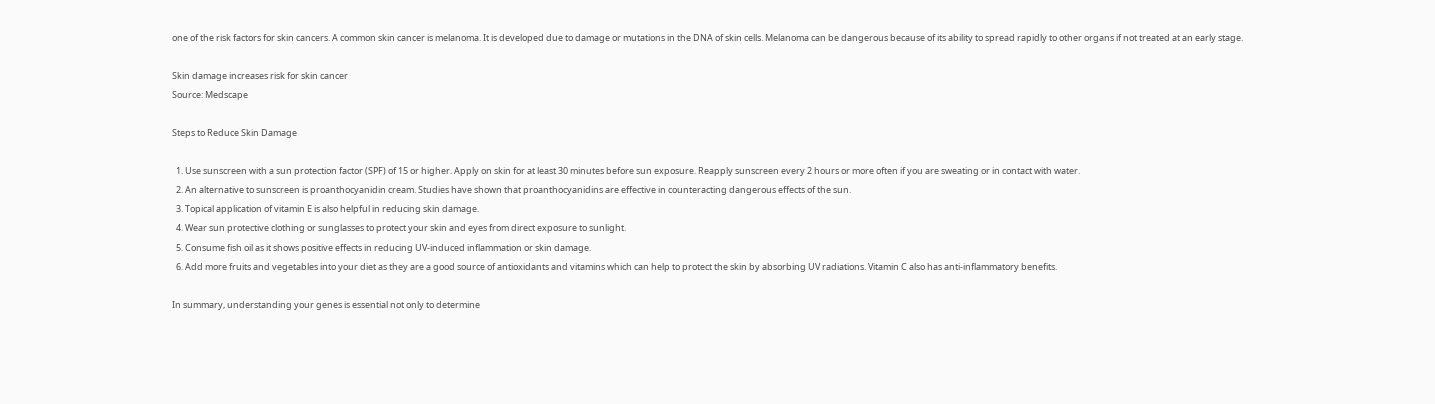one of the risk factors for skin cancers. A common skin cancer is melanoma. It is developed due to damage or mutations in the DNA of skin cells. Melanoma can be dangerous because of its ability to spread rapidly to other organs if not treated at an early stage.

Skin damage increases risk for skin cancer
Source: Medscape

Steps to Reduce Skin Damage

  1. Use sunscreen with a sun protection factor (SPF) of 15 or higher. Apply on skin for at least 30 minutes before sun exposure. Reapply sunscreen every 2 hours or more often if you are sweating or in contact with water.
  2. An alternative to sunscreen is proanthocyanidin cream. Studies have shown that proanthocyanidins are effective in counteracting dangerous effects of the sun.
  3. Topical application of vitamin E is also helpful in reducing skin damage.
  4. Wear sun protective clothing or sunglasses to protect your skin and eyes from direct exposure to sunlight.
  5. Consume fish oil as it shows positive effects in reducing UV-induced inflammation or skin damage.
  6. Add more fruits and vegetables into your diet as they are a good source of antioxidants and vitamins which can help to protect the skin by absorbing UV radiations. Vitamin C also has anti-inflammatory benefits.

In summary, understanding your genes is essential not only to determine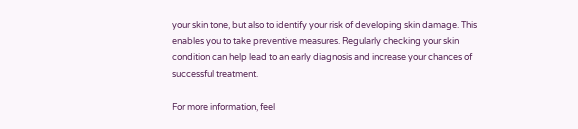your skin tone, but also to identify your risk of developing skin damage. This enables you to take preventive measures. Regularly checking your skin condition can help lead to an early diagnosis and increase your chances of successful treatment.

For more information, feel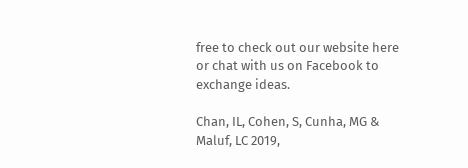free to check out our website here or chat with us on Facebook to exchange ideas.

Chan, IL, Cohen, S, Cunha, MG & Maluf, LC 2019,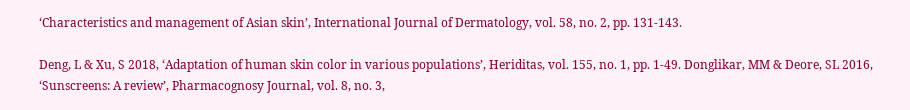‘Characteristics and management of Asian skin’, International Journal of Dermatology, vol. 58, no. 2, pp. 131-143.

Deng, L & Xu, S 2018, ‘Adaptation of human skin color in various populations’, Heriditas, vol. 155, no. 1, pp. 1-49. Donglikar, MM & Deore, SL 2016, ‘Sunscreens: A review’, Pharmacognosy Journal, vol. 8, no. 3,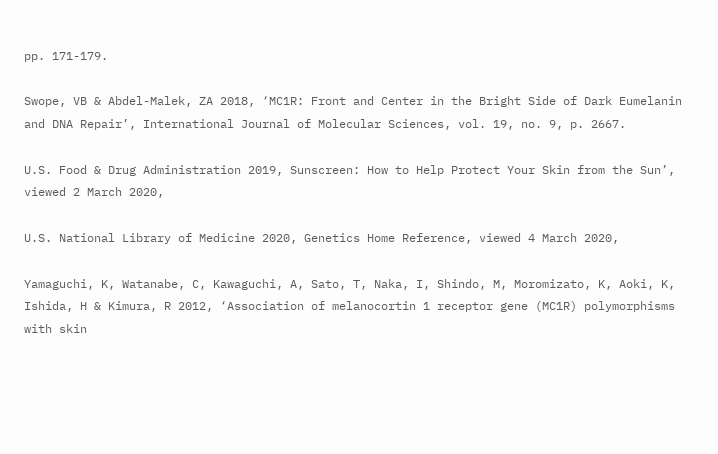pp. 171-179.

Swope, VB & Abdel-Malek, ZA 2018, ‘MC1R: Front and Center in the Bright Side of Dark Eumelanin and DNA Repair’, International Journal of Molecular Sciences, vol. 19, no. 9, p. 2667.

U.S. Food & Drug Administration 2019, Sunscreen: How to Help Protect Your Skin from the Sun’, viewed 2 March 2020,

U.S. National Library of Medicine 2020, Genetics Home Reference, viewed 4 March 2020,

Yamaguchi, K, Watanabe, C, Kawaguchi, A, Sato, T, Naka, I, Shindo, M, Moromizato, K, Aoki, K, Ishida, H & Kimura, R 2012, ‘Association of melanocortin 1 receptor gene (MC1R) polymorphisms with skin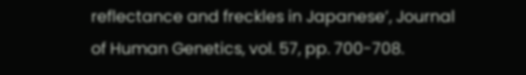reflectance and freckles in Japanese’, Journal of Human Genetics, vol. 57, pp. 700-708.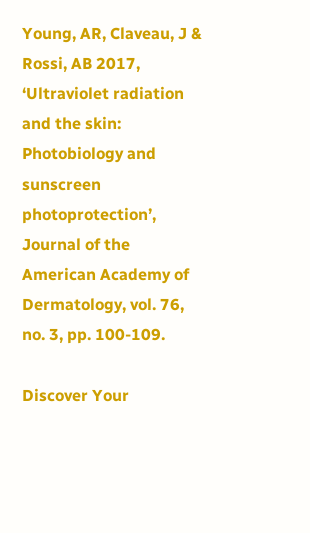Young, AR, Claveau, J & Rossi, AB 2017, ‘Ultraviolet radiation and the skin: Photobiology and sunscreen photoprotection’, Journal of the American Academy of Dermatology, vol. 76, no. 3, pp. 100-109.

Discover Your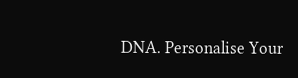DNA. Personalise Your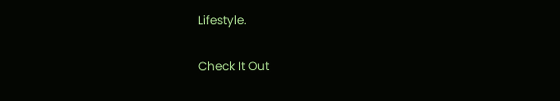Lifestyle.

Check It Out